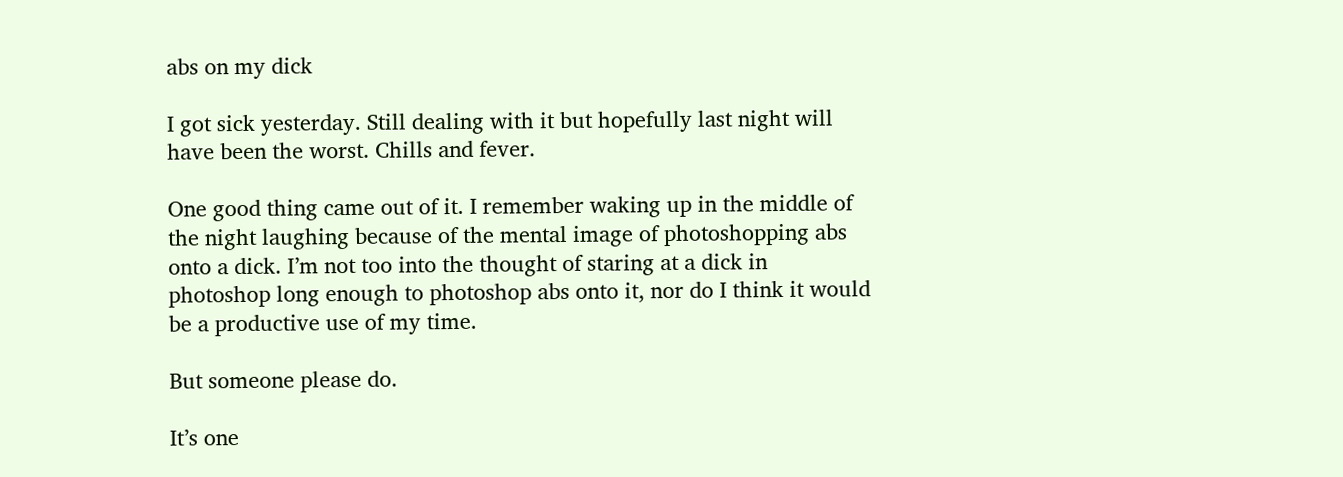abs on my dick

I got sick yesterday. Still dealing with it but hopefully last night will have been the worst. Chills and fever.

One good thing came out of it. I remember waking up in the middle of the night laughing because of the mental image of photoshopping abs onto a dick. I’m not too into the thought of staring at a dick in photoshop long enough to photoshop abs onto it, nor do I think it would be a productive use of my time.

But someone please do.

It’s one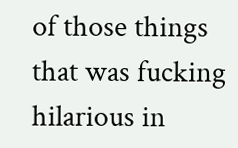of those things that was fucking hilarious in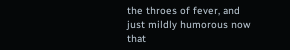the throes of fever, and just mildly humorous now that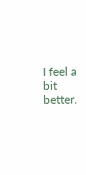I feel a bit better.